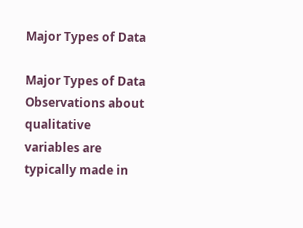Major Types of Data

Major Types of Data Observations about qualitative variables are typically made in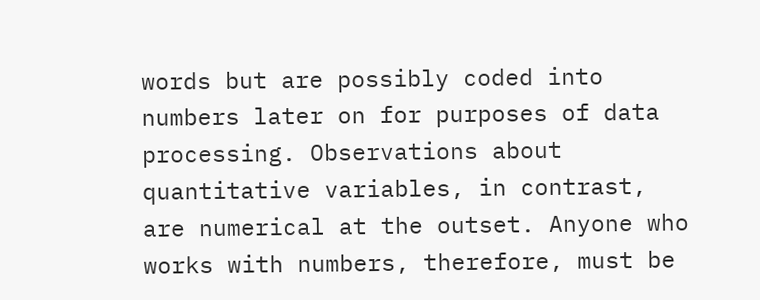words but are possibly coded into numbers later on for purposes of data processing. Observations about quantitative variables, in contrast, are numerical at the outset. Anyone who works with numbers, therefore, must be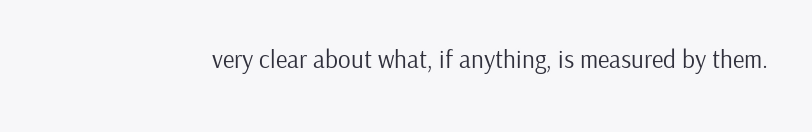very clear about what, if anything, is measured by them.